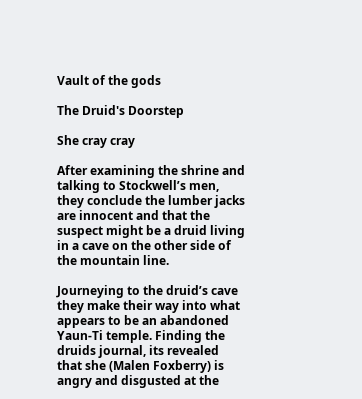Vault of the gods

The Druid's Doorstep

She cray cray

After examining the shrine and talking to Stockwell’s men, they conclude the lumber jacks are innocent and that the suspect might be a druid living in a cave on the other side of the mountain line.

Journeying to the druid’s cave they make their way into what appears to be an abandoned Yaun-Ti temple. Finding the druids journal, its revealed that she (Malen Foxberry) is angry and disgusted at the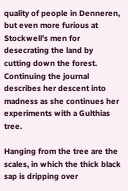quality of people in Denneren, but even more furious at Stockwell’s men for desecrating the land by cutting down the forest. Continuing the journal describes her descent into madness as she continues her experiments with a Gulthias tree.

Hanging from the tree are the scales, in which the thick black sap is dripping over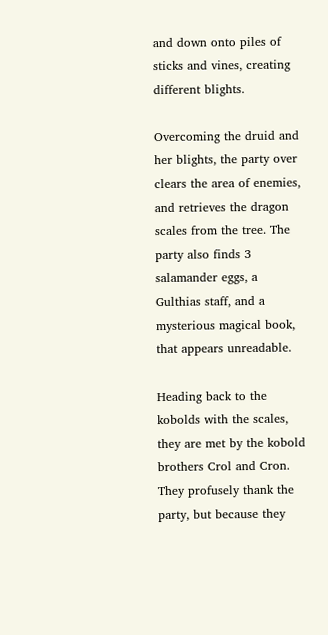and down onto piles of sticks and vines, creating different blights.

Overcoming the druid and her blights, the party over clears the area of enemies, and retrieves the dragon scales from the tree. The party also finds 3 salamander eggs, a Gulthias staff, and a mysterious magical book, that appears unreadable.

Heading back to the kobolds with the scales, they are met by the kobold brothers Crol and Cron. They profusely thank the party, but because they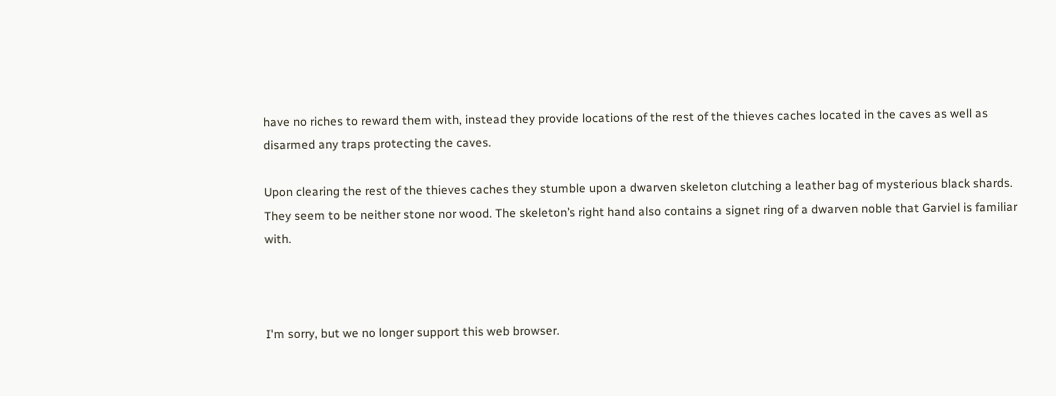have no riches to reward them with, instead they provide locations of the rest of the thieves caches located in the caves as well as disarmed any traps protecting the caves.

Upon clearing the rest of the thieves caches they stumble upon a dwarven skeleton clutching a leather bag of mysterious black shards. They seem to be neither stone nor wood. The skeleton’s right hand also contains a signet ring of a dwarven noble that Garviel is familiar with.



I'm sorry, but we no longer support this web browser.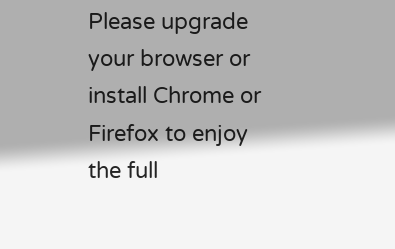Please upgrade your browser or install Chrome or Firefox to enjoy the full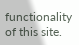functionality of this site.